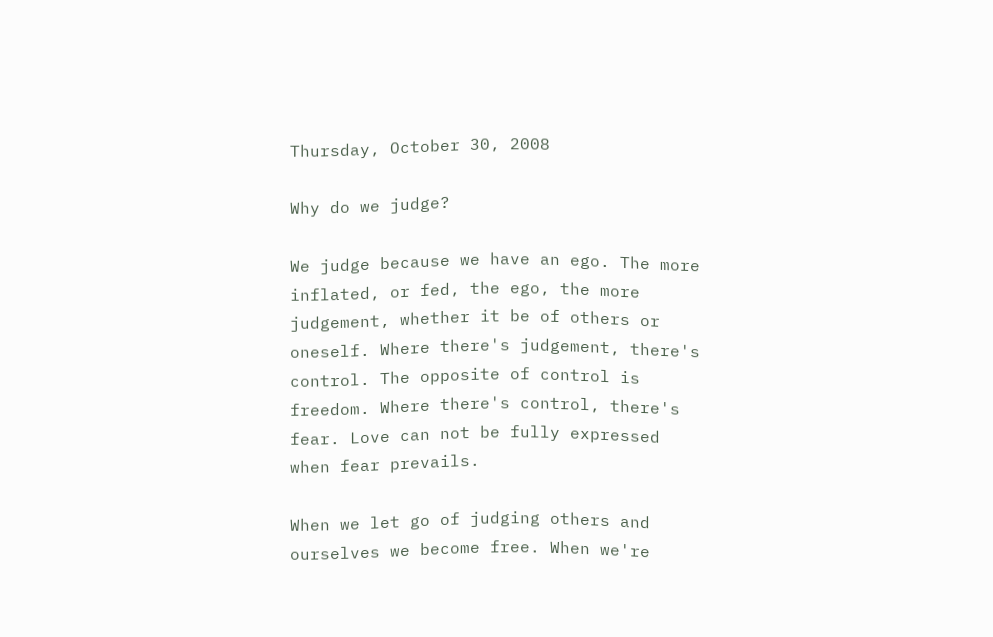Thursday, October 30, 2008

Why do we judge?

We judge because we have an ego. The more inflated, or fed, the ego, the more judgement, whether it be of others or oneself. Where there's judgement, there's control. The opposite of control is freedom. Where there's control, there's fear. Love can not be fully expressed when fear prevails.

When we let go of judging others and ourselves we become free. When we're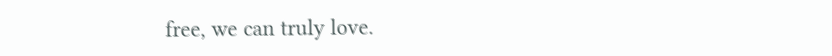free, we can truly love.